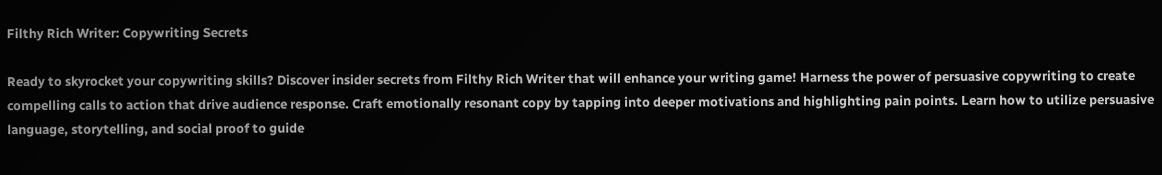Filthy Rich Writer: Copywriting Secrets

Ready to skyrocket your copywriting skills? Discover insider secrets from Filthy Rich Writer that will enhance your writing game! Harness the power of persuasive copywriting to create compelling calls to action that drive audience response. Craft emotionally resonant copy by tapping into deeper motivations and highlighting pain points. Learn how to utilize persuasive language, storytelling, and social proof to guide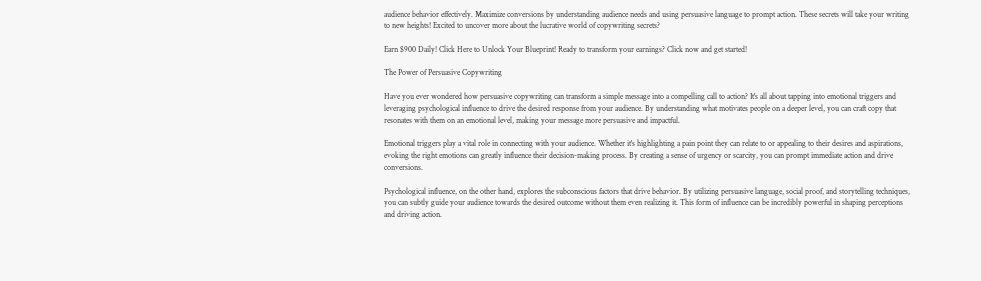audience behavior effectively. Maximize conversions by understanding audience needs and using persuasive language to prompt action. These secrets will take your writing to new heights! Excited to uncover more about the lucrative world of copywriting secrets?

Earn $900 Daily! Click Here to Unlock Your Blueprint! Ready to transform your earnings? Click now and get started!

The Power of Persuasive Copywriting

Have you ever wondered how persuasive copywriting can transform a simple message into a compelling call to action? It's all about tapping into emotional triggers and leveraging psychological influence to drive the desired response from your audience. By understanding what motivates people on a deeper level, you can craft copy that resonates with them on an emotional level, making your message more persuasive and impactful.

Emotional triggers play a vital role in connecting with your audience. Whether it's highlighting a pain point they can relate to or appealing to their desires and aspirations, evoking the right emotions can greatly influence their decision-making process. By creating a sense of urgency or scarcity, you can prompt immediate action and drive conversions.

Psychological influence, on the other hand, explores the subconscious factors that drive behavior. By utilizing persuasive language, social proof, and storytelling techniques, you can subtly guide your audience towards the desired outcome without them even realizing it. This form of influence can be incredibly powerful in shaping perceptions and driving action.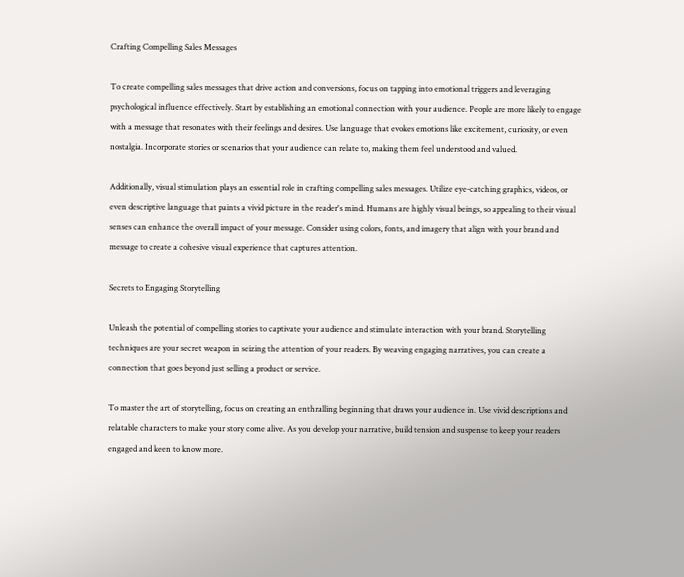Crafting Compelling Sales Messages

To create compelling sales messages that drive action and conversions, focus on tapping into emotional triggers and leveraging psychological influence effectively. Start by establishing an emotional connection with your audience. People are more likely to engage with a message that resonates with their feelings and desires. Use language that evokes emotions like excitement, curiosity, or even nostalgia. Incorporate stories or scenarios that your audience can relate to, making them feel understood and valued.

Additionally, visual stimulation plays an essential role in crafting compelling sales messages. Utilize eye-catching graphics, videos, or even descriptive language that paints a vivid picture in the reader's mind. Humans are highly visual beings, so appealing to their visual senses can enhance the overall impact of your message. Consider using colors, fonts, and imagery that align with your brand and message to create a cohesive visual experience that captures attention.

Secrets to Engaging Storytelling

Unleash the potential of compelling stories to captivate your audience and stimulate interaction with your brand. Storytelling techniques are your secret weapon in seizing the attention of your readers. By weaving engaging narratives, you can create a connection that goes beyond just selling a product or service.

To master the art of storytelling, focus on creating an enthralling beginning that draws your audience in. Use vivid descriptions and relatable characters to make your story come alive. As you develop your narrative, build tension and suspense to keep your readers engaged and keen to know more.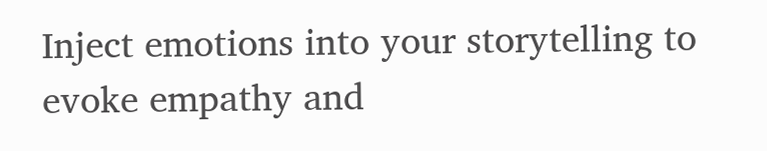Inject emotions into your storytelling to evoke empathy and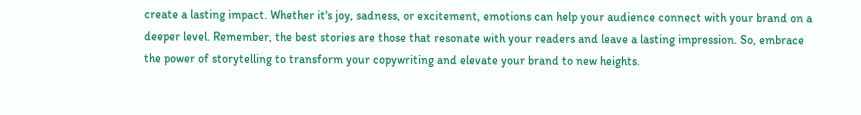create a lasting impact. Whether it's joy, sadness, or excitement, emotions can help your audience connect with your brand on a deeper level. Remember, the best stories are those that resonate with your readers and leave a lasting impression. So, embrace the power of storytelling to transform your copywriting and elevate your brand to new heights.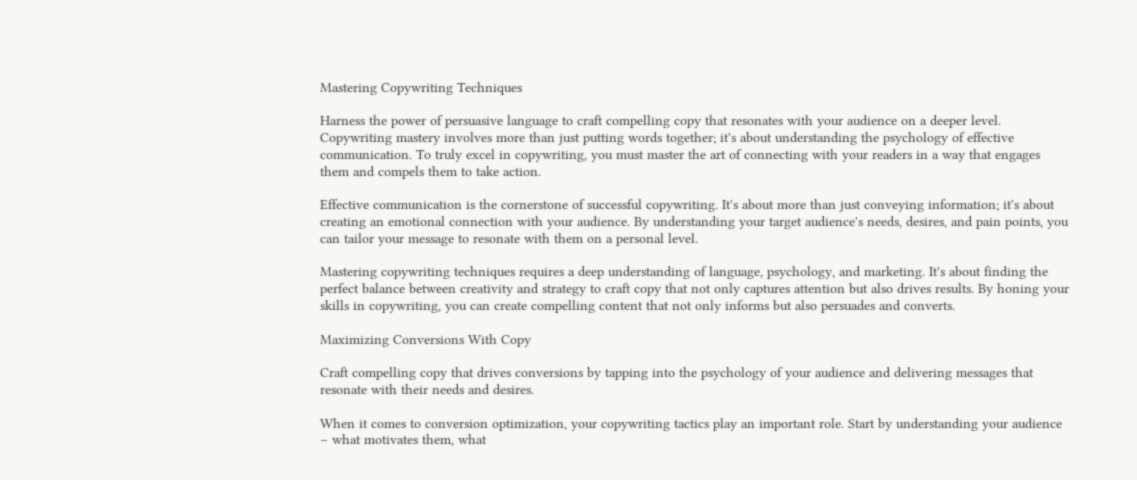Mastering Copywriting Techniques

Harness the power of persuasive language to craft compelling copy that resonates with your audience on a deeper level. Copywriting mastery involves more than just putting words together; it's about understanding the psychology of effective communication. To truly excel in copywriting, you must master the art of connecting with your readers in a way that engages them and compels them to take action.

Effective communication is the cornerstone of successful copywriting. It's about more than just conveying information; it's about creating an emotional connection with your audience. By understanding your target audience's needs, desires, and pain points, you can tailor your message to resonate with them on a personal level.

Mastering copywriting techniques requires a deep understanding of language, psychology, and marketing. It's about finding the perfect balance between creativity and strategy to craft copy that not only captures attention but also drives results. By honing your skills in copywriting, you can create compelling content that not only informs but also persuades and converts.

Maximizing Conversions With Copy

Craft compelling copy that drives conversions by tapping into the psychology of your audience and delivering messages that resonate with their needs and desires.

When it comes to conversion optimization, your copywriting tactics play an important role. Start by understanding your audience – what motivates them, what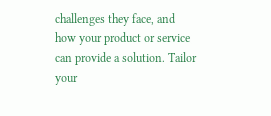challenges they face, and how your product or service can provide a solution. Tailor your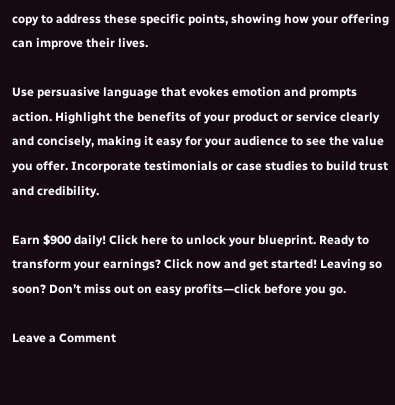copy to address these specific points, showing how your offering can improve their lives.

Use persuasive language that evokes emotion and prompts action. Highlight the benefits of your product or service clearly and concisely, making it easy for your audience to see the value you offer. Incorporate testimonials or case studies to build trust and credibility.

Earn $900 daily! Click here to unlock your blueprint. Ready to transform your earnings? Click now and get started! Leaving so soon? Don’t miss out on easy profits—click before you go.

Leave a Comment